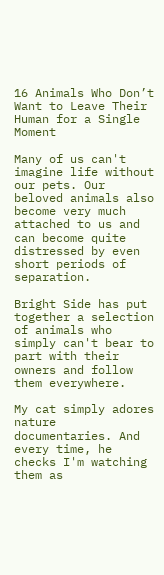16 Animals Who Don’t Want to Leave Their Human for a Single Moment

Many of us can't imagine life without our pets. Our beloved animals also become very much attached to us and can become quite distressed by even short periods of separation.

Bright Side has put together a selection of animals who simply can't bear to part with their owners and follow them everywhere.

My cat simply adores nature documentaries. And every time, he checks I'm watching them as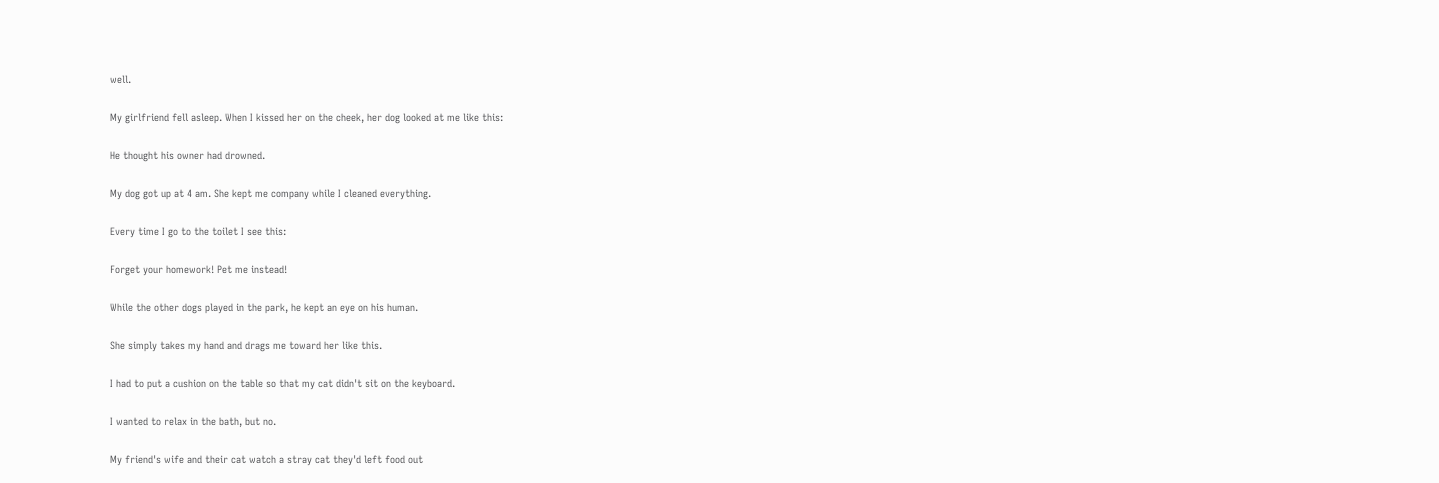well.

My girlfriend fell asleep. When I kissed her on the cheek, her dog looked at me like this:

He thought his owner had drowned.

My dog got up at 4 am. She kept me company while I cleaned everything.

Every time I go to the toilet I see this:

Forget your homework! Pet me instead!

While the other dogs played in the park, he kept an eye on his human.

She simply takes my hand and drags me toward her like this.

I had to put a cushion on the table so that my cat didn't sit on the keyboard.

I wanted to relax in the bath, but no.

My friend's wife and their cat watch a stray cat they'd left food out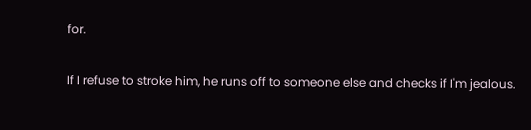for.

If I refuse to stroke him, he runs off to someone else and checks if I'm jealous.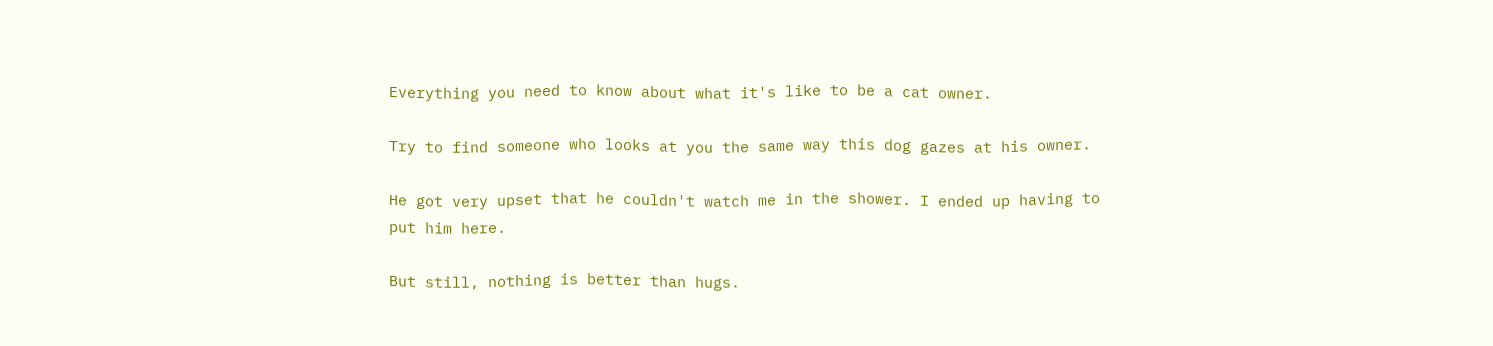Everything you need to know about what it's like to be a cat owner.

Try to find someone who looks at you the same way this dog gazes at his owner.

He got very upset that he couldn't watch me in the shower. I ended up having to put him here.

But still, nothing is better than hugs.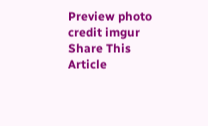Preview photo credit imgur
Share This Article